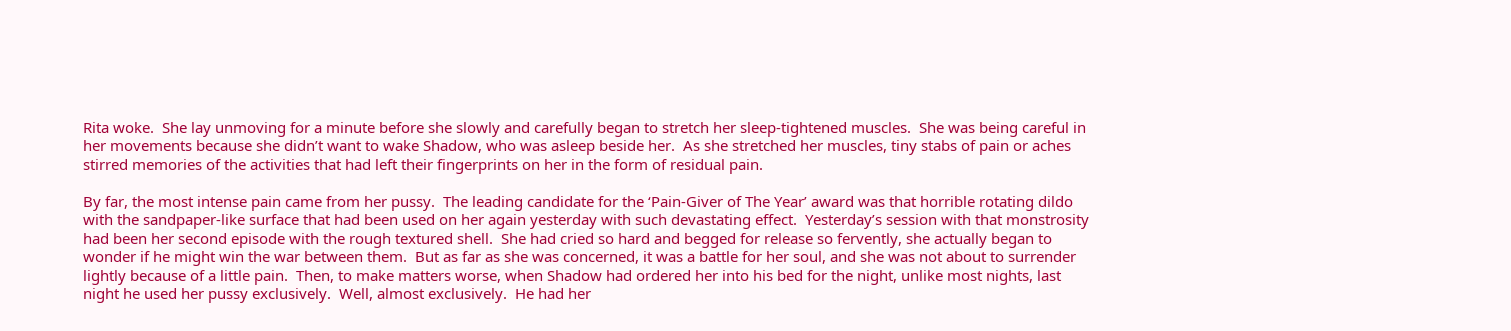Rita woke.  She lay unmoving for a minute before she slowly and carefully began to stretch her sleep-tightened muscles.  She was being careful in her movements because she didn’t want to wake Shadow, who was asleep beside her.  As she stretched her muscles, tiny stabs of pain or aches stirred memories of the activities that had left their fingerprints on her in the form of residual pain.

By far, the most intense pain came from her pussy.  The leading candidate for the ‘Pain-Giver of The Year’ award was that horrible rotating dildo with the sandpaper-like surface that had been used on her again yesterday with such devastating effect.  Yesterday’s session with that monstrosity had been her second episode with the rough textured shell.  She had cried so hard and begged for release so fervently, she actually began to wonder if he might win the war between them.  But as far as she was concerned, it was a battle for her soul, and she was not about to surrender lightly because of a little pain.  Then, to make matters worse, when Shadow had ordered her into his bed for the night, unlike most nights, last night he used her pussy exclusively.  Well, almost exclusively.  He had her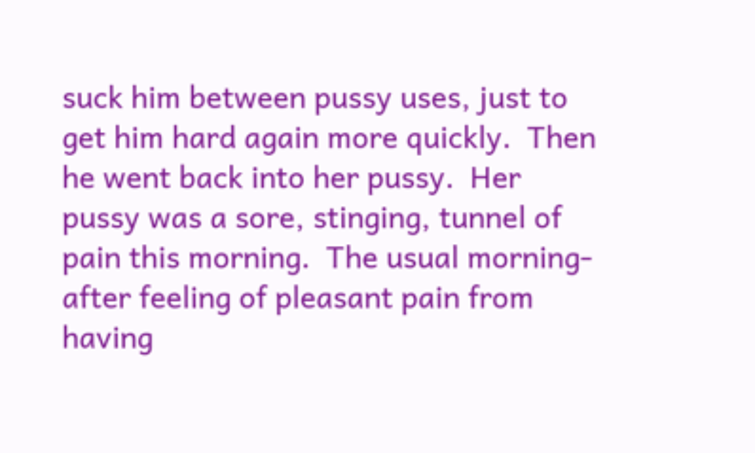suck him between pussy uses, just to get him hard again more quickly.  Then he went back into her pussy.  Her pussy was a sore, stinging, tunnel of pain this morning.  The usual morning-after feeling of pleasant pain from having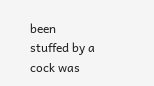been stuffed by a cock was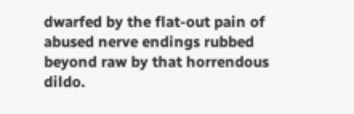dwarfed by the flat-out pain of abused nerve endings rubbed beyond raw by that horrendous dildo.